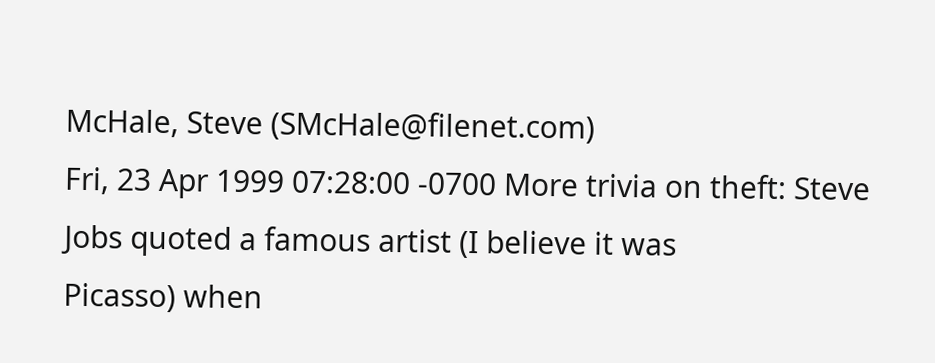McHale, Steve (SMcHale@filenet.com)
Fri, 23 Apr 1999 07:28:00 -0700 More trivia on theft: Steve Jobs quoted a famous artist (I believe it was
Picasso) when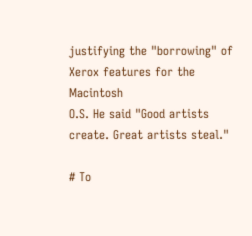justifying the "borrowing" of Xerox features for the Macintosh
O.S. He said "Good artists create. Great artists steal."

# To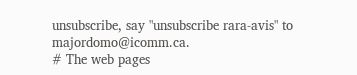unsubscribe, say "unsubscribe rara-avis" to majordomo@icomm.ca.
# The web pages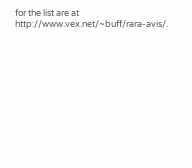for the list are at http://www.vex.net/~buff/rara-avis/.